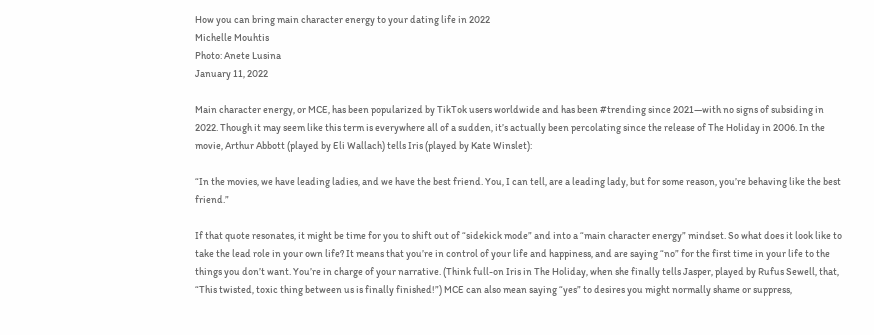How you can bring main character energy to your dating life in 2022
Michelle Mouhtis
Photo: Anete Lusina
January 11, 2022

Main character energy, or MCE, has been popularized by TikTok users worldwide and has been #trending since 2021—with no signs of subsiding in 2022. Though it may seem like this term is everywhere all of a sudden, it’s actually been percolating since the release of The Holiday in 2006. In the movie, Arthur Abbott (played by Eli Wallach) tells Iris (played by Kate Winslet):

“In the movies, we have leading ladies, and we have the best friend. You, I can tell, are a leading lady, but for some reason, you’re behaving like the best friend.”

If that quote resonates, it might be time for you to shift out of “sidekick mode” and into a “main character energy” mindset. So what does it look like to take the lead role in your own life? It means that you’re in control of your life and happiness, and are saying “no” for the first time in your life to the things you don’t want. You’re in charge of your narrative. (Think full-on Iris in The Holiday, when she finally tells Jasper, played by Rufus Sewell, that, “This twisted, toxic thing between us is finally finished!”) MCE can also mean saying “yes” to desires you might normally shame or suppress,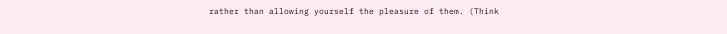rather than allowing yourself the pleasure of them. (Think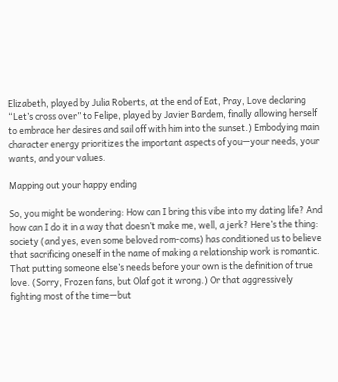Elizabeth, played by Julia Roberts, at the end of Eat, Pray, Love declaring “Let’s cross over” to Felipe, played by Javier Bardem, finally allowing herself to embrace her desires and sail off with him into the sunset.) Embodying main character energy prioritizes the important aspects of you—your needs, your wants, and your values.

Mapping out your happy ending

So, you might be wondering: How can I bring this vibe into my dating life? And how can I do it in a way that doesn’t make me, well, a jerk? Here’s the thing: society (and yes, even some beloved rom-coms) has conditioned us to believe that sacrificing oneself in the name of making a relationship work is romantic. That putting someone else’s needs before your own is the definition of true love. (Sorry, Frozen fans, but Olaf got it wrong.) Or that aggressively fighting most of the time—but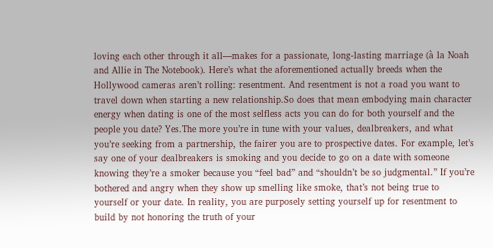loving each other through it all—makes for a passionate, long-lasting marriage (à la Noah and Allie in The Notebook). Here’s what the aforementioned actually breeds when the Hollywood cameras aren’t rolling: resentment. And resentment is not a road you want to travel down when starting a new relationship.So does that mean embodying main character energy when dating is one of the most selfless acts you can do for both yourself and the people you date? Yes.The more you’re in tune with your values, dealbreakers, and what you’re seeking from a partnership, the fairer you are to prospective dates. For example, let’s say one of your dealbreakers is smoking and you decide to go on a date with someone knowing they’re a smoker because you “feel bad” and “shouldn’t be so judgmental.” If you’re bothered and angry when they show up smelling like smoke, that’s not being true to yourself or your date. In reality, you are purposely setting yourself up for resentment to build by not honoring the truth of your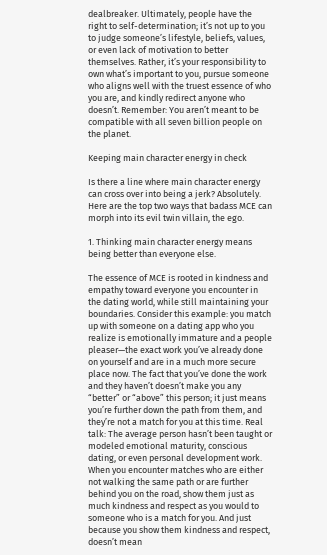dealbreaker. Ultimately, people have the right to self-determination; it’s not up to you to judge someone’s lifestyle, beliefs, values, or even lack of motivation to better themselves. Rather, it’s your responsibility to own what’s important to you, pursue someone who aligns well with the truest essence of who you are, and kindly redirect anyone who doesn’t. Remember: You aren’t meant to be compatible with all seven billion people on the planet.

Keeping main character energy in check

Is there a line where main character energy can cross over into being a jerk? Absolutely. Here are the top two ways that badass MCE can morph into its evil twin villain, the ego.

1. Thinking main character energy means being better than everyone else.

The essence of MCE is rooted in kindness and empathy toward everyone you encounter in the dating world, while still maintaining your boundaries. Consider this example: you match up with someone on a dating app who you realize is emotionally immature and a people pleaser—the exact work you’ve already done on yourself and are in a much more secure place now. The fact that you’ve done the work and they haven’t doesn’t make you any “better” or “above” this person; it just means you’re further down the path from them, and they’re not a match for you at this time. Real talk: The average person hasn’t been taught or modeled emotional maturity, conscious dating, or even personal development work. When you encounter matches who are either not walking the same path or are further behind you on the road, show them just as much kindness and respect as you would to someone who is a match for you. And just because you show them kindness and respect, doesn’t mean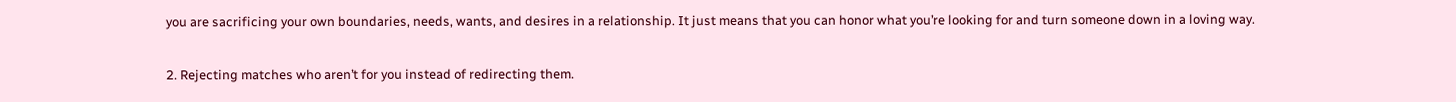you are sacrificing your own boundaries, needs, wants, and desires in a relationship. It just means that you can honor what you’re looking for and turn someone down in a loving way.

2. Rejecting matches who aren’t for you instead of redirecting them.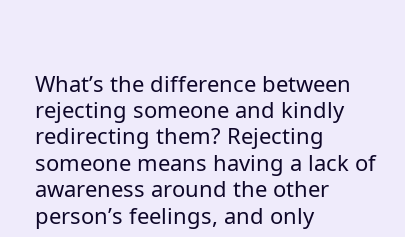What’s the difference between rejecting someone and kindly redirecting them? Rejecting someone means having a lack of awareness around the other person’s feelings, and only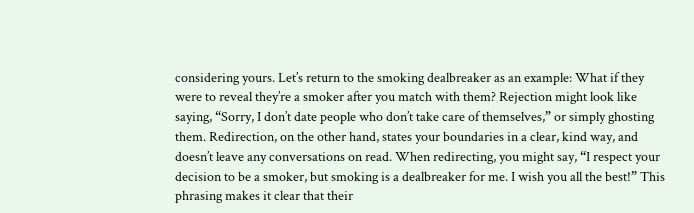considering yours. Let’s return to the smoking dealbreaker as an example: What if they were to reveal they’re a smoker after you match with them? Rejection might look like saying, “Sorry, I don’t date people who don’t take care of themselves,” or simply ghosting them. Redirection, on the other hand, states your boundaries in a clear, kind way, and doesn’t leave any conversations on read. When redirecting, you might say, “I respect your decision to be a smoker, but smoking is a dealbreaker for me. I wish you all the best!” This phrasing makes it clear that their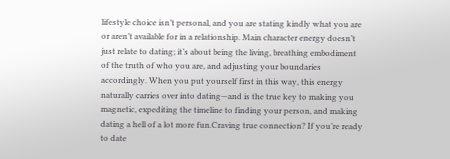lifestyle choice isn’t personal, and you are stating kindly what you are or aren’t available for in a relationship. Main character energy doesn’t just relate to dating; it’s about being the living, breathing embodiment of the truth of who you are, and adjusting your boundaries accordingly. When you put yourself first in this way, this energy naturally carries over into dating—and is the true key to making you magnetic, expediting the timeline to finding your person, and making dating a hell of a lot more fun.Craving true connection? If you’re ready to date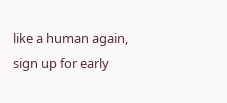like a human again, sign up for early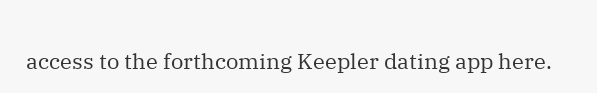access to the forthcoming Keepler dating app here.